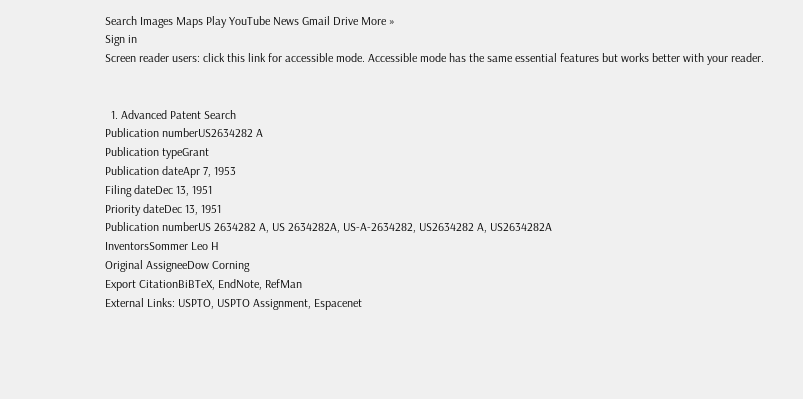Search Images Maps Play YouTube News Gmail Drive More »
Sign in
Screen reader users: click this link for accessible mode. Accessible mode has the same essential features but works better with your reader.


  1. Advanced Patent Search
Publication numberUS2634282 A
Publication typeGrant
Publication dateApr 7, 1953
Filing dateDec 13, 1951
Priority dateDec 13, 1951
Publication numberUS 2634282 A, US 2634282A, US-A-2634282, US2634282 A, US2634282A
InventorsSommer Leo H
Original AssigneeDow Corning
Export CitationBiBTeX, EndNote, RefMan
External Links: USPTO, USPTO Assignment, Espacenet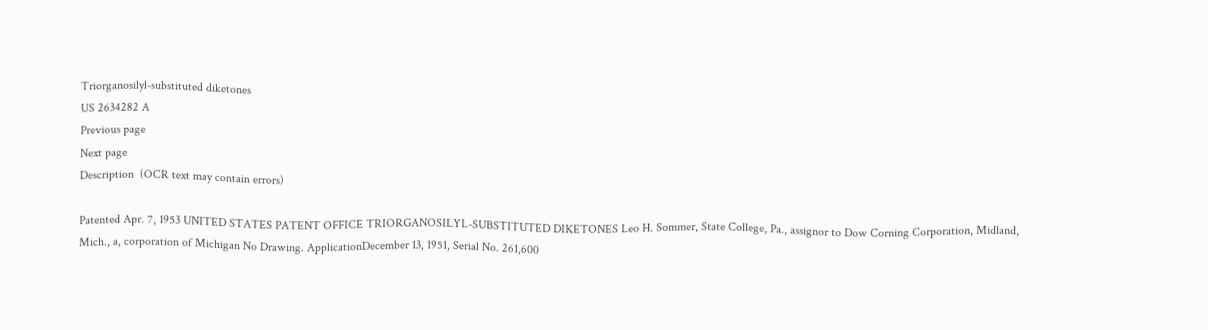Triorganosilyl-substituted diketones
US 2634282 A
Previous page
Next page
Description  (OCR text may contain errors)

Patented Apr. 7, 1953 UNITED STATES PATENT OFFICE TRIORGANOSILYL-SUBSTITUTED DIKETONES Leo H. Sommer, State College, Pa., assignor to Dow Corning Corporation, Midland, Mich., a, corporation of Michigan No Drawing. ApplicationDecember 13, 1951, Serial No. 261,600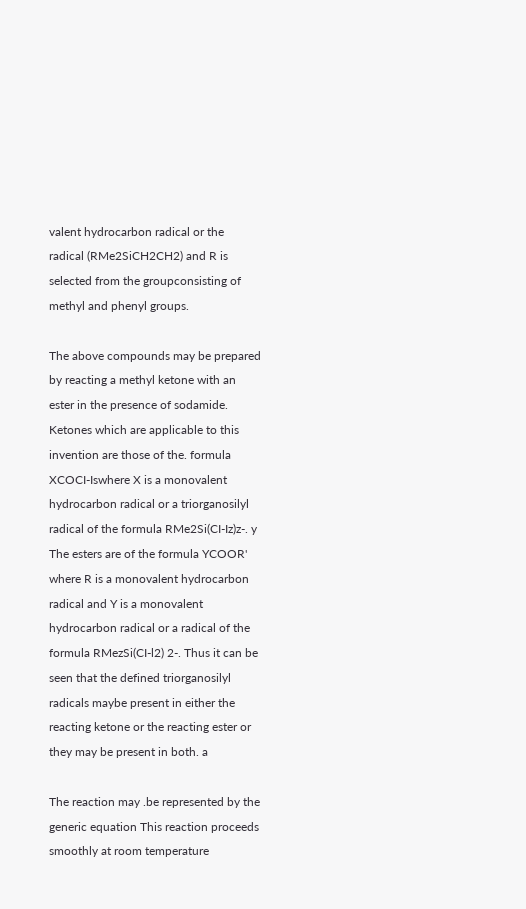valent hydrocarbon radical or the radical (RMe2SiCH2CH2) and R is selected from the groupconsisting of methyl and phenyl groups.

The above compounds may be prepared by reacting a methyl ketone with an ester in the presence of sodamide. Ketones which are applicable to this invention are those of the. formula XCOCI-Iswhere X is a monovalent hydrocarbon radical or a triorganosilyl radical of the formula RMe2Si(CI-Iz)z-. y The esters are of the formula YCOOR' where R is a monovalent hydrocarbon radical and Y is a monovalent hydrocarbon radical or a radical of the formula RMezSi(CI-l2) 2-. Thus it can be seen that the defined triorganosilyl radicals maybe present in either the reacting ketone or the reacting ester or they may be present in both. a

The reaction may .be represented by the generic equation This reaction proceeds smoothly at room temperature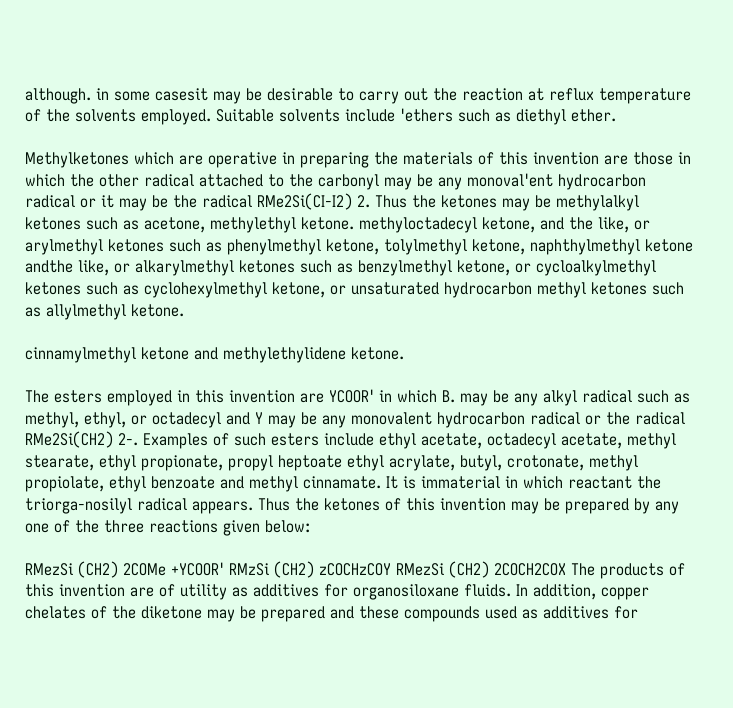although. in some casesit may be desirable to carry out the reaction at reflux temperature of the solvents employed. Suitable solvents include 'ethers such as diethyl ether.

Methylketones which are operative in preparing the materials of this invention are those in which the other radical attached to the carbonyl may be any monoval'ent hydrocarbon radical or it may be the radical RMe2Si(CI-I2) 2. Thus the ketones may be methylalkyl ketones such as acetone, methylethyl ketone. methyloctadecyl ketone, and the like, or arylmethyl ketones such as phenylmethyl ketone, tolylmethyl ketone, naphthylmethyl ketone andthe like, or alkarylmethyl ketones such as benzylmethyl ketone, or cycloalkylmethyl ketones such as cyclohexylmethyl ketone, or unsaturated hydrocarbon methyl ketones such as allylmethyl ketone.

cinnamylmethyl ketone and methylethylidene ketone.

The esters employed in this invention are YCOOR' in which B. may be any alkyl radical such as methyl, ethyl, or octadecyl and Y may be any monovalent hydrocarbon radical or the radical RMe2Si(CH2) 2-. Examples of such esters include ethyl acetate, octadecyl acetate, methyl stearate, ethyl propionate, propyl heptoate ethyl acrylate, butyl, crotonate, methyl propiolate, ethyl benzoate and methyl cinnamate. It is immaterial in which reactant the triorga-nosilyl radical appears. Thus the ketones of this invention may be prepared by any one of the three reactions given below:

RMezSi (CH2) 2COMe +YCOOR' RMzSi (CH2) zCOCHzCOY RMezSi (CH2) 2COCH2COX The products of this invention are of utility as additives for organosiloxane fluids. In addition, copper chelates of the diketone may be prepared and these compounds used as additives for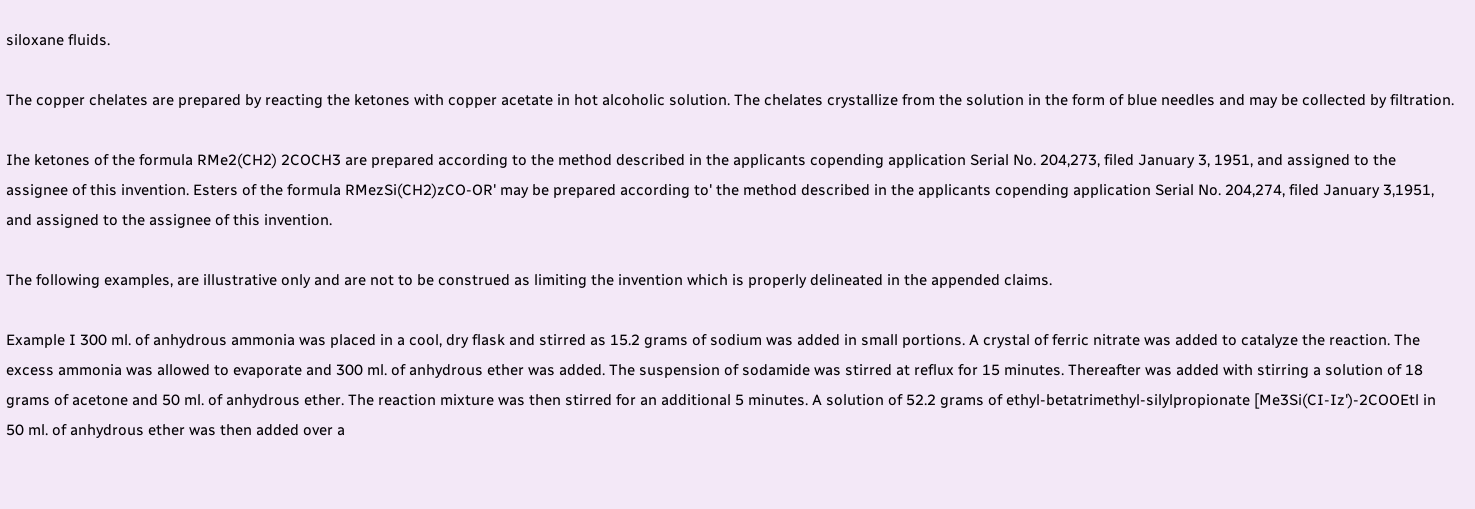siloxane fluids.

The copper chelates are prepared by reacting the ketones with copper acetate in hot alcoholic solution. The chelates crystallize from the solution in the form of blue needles and may be collected by filtration.

Ihe ketones of the formula RMe2(CH2) 2COCH3 are prepared according to the method described in the applicants copending application Serial No. 204,273, filed January 3, 1951, and assigned to the assignee of this invention. Esters of the formula RMezSi(CH2)zCO-OR' may be prepared according to' the method described in the applicants copending application Serial No. 204,274, filed January 3,1951, and assigned to the assignee of this invention.

The following examples, are illustrative only and are not to be construed as limiting the invention which is properly delineated in the appended claims.

Example I 300 ml. of anhydrous ammonia was placed in a cool, dry flask and stirred as 15.2 grams of sodium was added in small portions. A crystal of ferric nitrate was added to catalyze the reaction. The excess ammonia was allowed to evaporate and 300 ml. of anhydrous ether was added. The suspension of sodamide was stirred at reflux for 15 minutes. Thereafter was added with stirring a solution of 18 grams of acetone and 50 ml. of anhydrous ether. The reaction mixture was then stirred for an additional 5 minutes. A solution of 52.2 grams of ethyl-betatrimethyl-silylpropionate [Me3Si(CI-Iz')-2COOEtl in 50 ml. of anhydrous ether was then added over a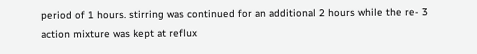period of 1 hours. stirring was continued for an additional 2 hours while the re- 3 action mixture was kept at reflux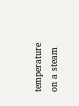temperature on a steam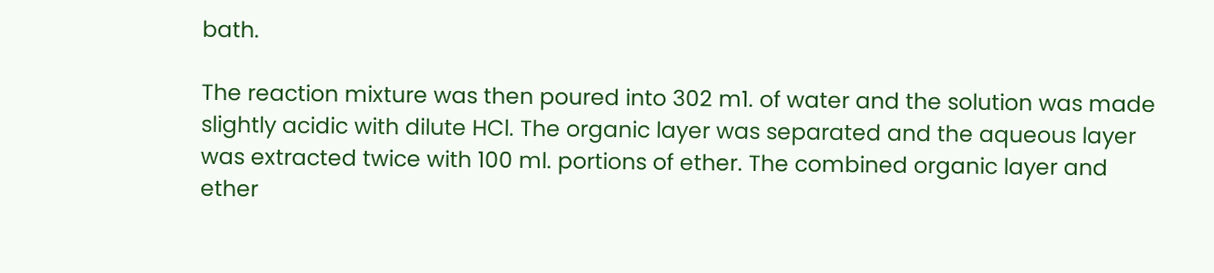bath.

The reaction mixture was then poured into 302 m1. of water and the solution was made slightly acidic with dilute HCl. The organic layer was separated and the aqueous layer was extracted twice with 100 ml. portions of ether. The combined organic layer and ether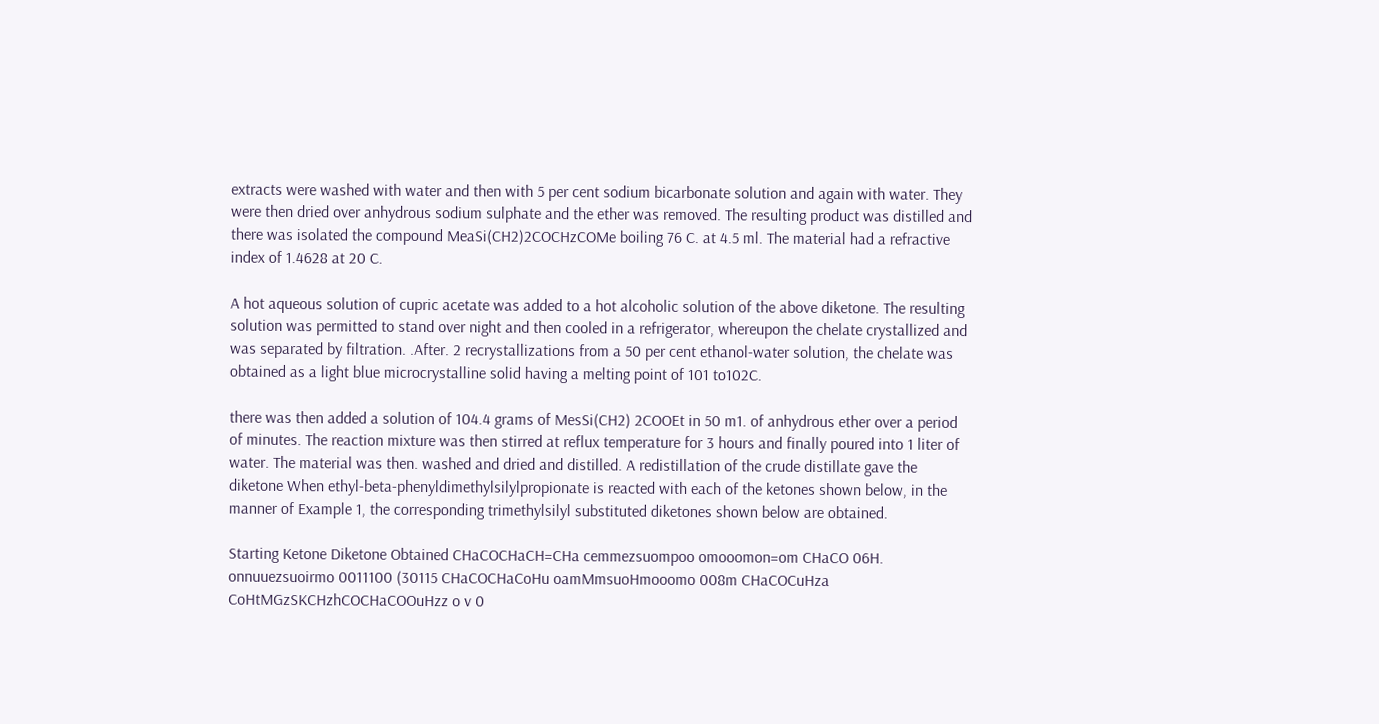extracts were washed with water and then with 5 per cent sodium bicarbonate solution and again with water. They were then dried over anhydrous sodium sulphate and the ether was removed. The resulting product was distilled and there was isolated the compound MeaSi(CH2)2COCHzCOMe boiling 76 C. at 4.5 ml. The material had a refractive index of 1.4628 at 20 C.

A hot aqueous solution of cupric acetate was added to a hot alcoholic solution of the above diketone. The resulting solution was permitted to stand over night and then cooled in a refrigerator, whereupon the chelate crystallized and was separated by filtration. .After. 2 recrystallizations from a 50 per cent ethanol-water solution, the chelate was obtained as a light blue microcrystalline solid having a melting point of 101 to102C.

there was then added a solution of 104.4 grams of MesSi(CH2) 2COOEt in 50 m1. of anhydrous ether over a period of minutes. The reaction mixture was then stirred at reflux temperature for 3 hours and finally poured into 1 liter of water. The material was then. washed and dried and distilled. A redistillation of the crude distillate gave the diketone When ethyl-beta-phenyldimethylsilylpropionate is reacted with each of the ketones shown below, in the manner of Example 1, the corresponding trimethylsilyl substituted diketones shown below are obtained.

Starting Ketone Diketone Obtained CHaCOCHaCH=CHa cemmezsuompoo omooomon=om CHaCO 06H. onnuuezsuoirmo 0011100 (30115 CHaCOCHaCoHu oamMmsuoHmooomo 008m CHaCOCuHza CoHtMGzSKCHzhCOCHaCOOuHzz o v 0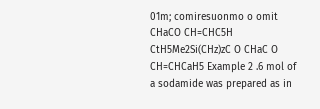01m; comiresuonmo o omit CHaCO CH=CHC5H CtH5Me2Si(CHz)zC O CHaC O CH=CHCaH5 Example 2 .6 mol of a sodamide was prepared as in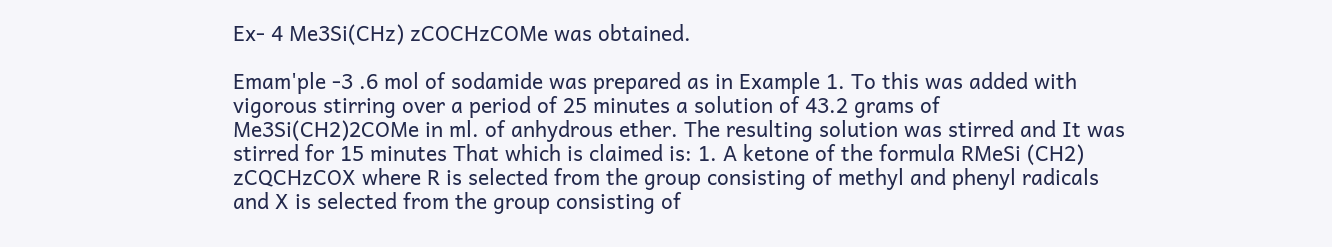Ex- 4 Me3Si(CHz) zCOCHzCOMe was obtained.

Emam'ple -3 .6 mol of sodamide was prepared as in Example 1. To this was added with vigorous stirring over a period of 25 minutes a solution of 43.2 grams of Me3Si(CH2)2COMe in ml. of anhydrous ether. The resulting solution was stirred and It was stirred for 15 minutes That which is claimed is: 1. A ketone of the formula RMeSi (CH2) zCQCHzCOX where R is selected from the group consisting of methyl and phenyl radicals and X is selected from the group consisting of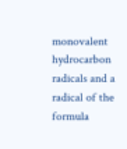monovalent hydrocarbon radicals and a radical of the formula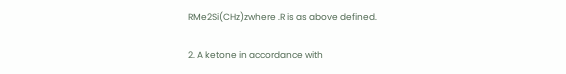RMe2Si(CHz)zwhere .R is as above defined.

2. A ketone in accordance with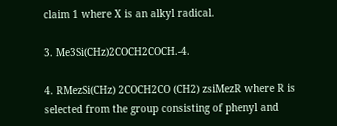claim 1 where X is an alkyl radical.

3. Me3Si(CHz)2COCH2COCH.-4.

4. RMezSi(CHz) 2COCH2CO (CH2) zsiMezR where R is selected from the group consisting of phenyl and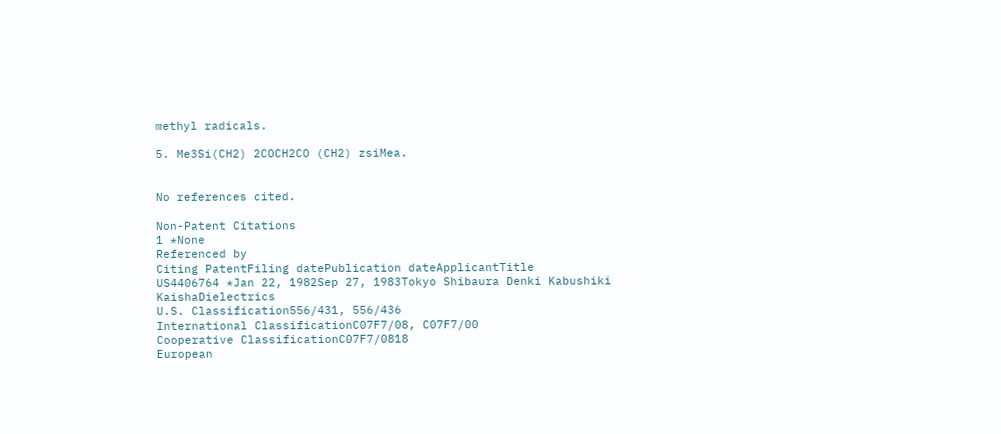methyl radicals.

5. Me3Si(CH2) 2COCH2CO (CH2) zsiMea.


No references cited.

Non-Patent Citations
1 *None
Referenced by
Citing PatentFiling datePublication dateApplicantTitle
US4406764 *Jan 22, 1982Sep 27, 1983Tokyo Shibaura Denki Kabushiki KaishaDielectrics
U.S. Classification556/431, 556/436
International ClassificationC07F7/08, C07F7/00
Cooperative ClassificationC07F7/0818
European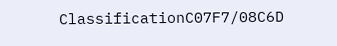ClassificationC07F7/08C6D